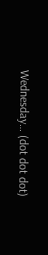Wednesday… (dot dot dot)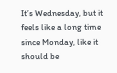It’s Wednesday, but it feels like a long time since Monday, like it should be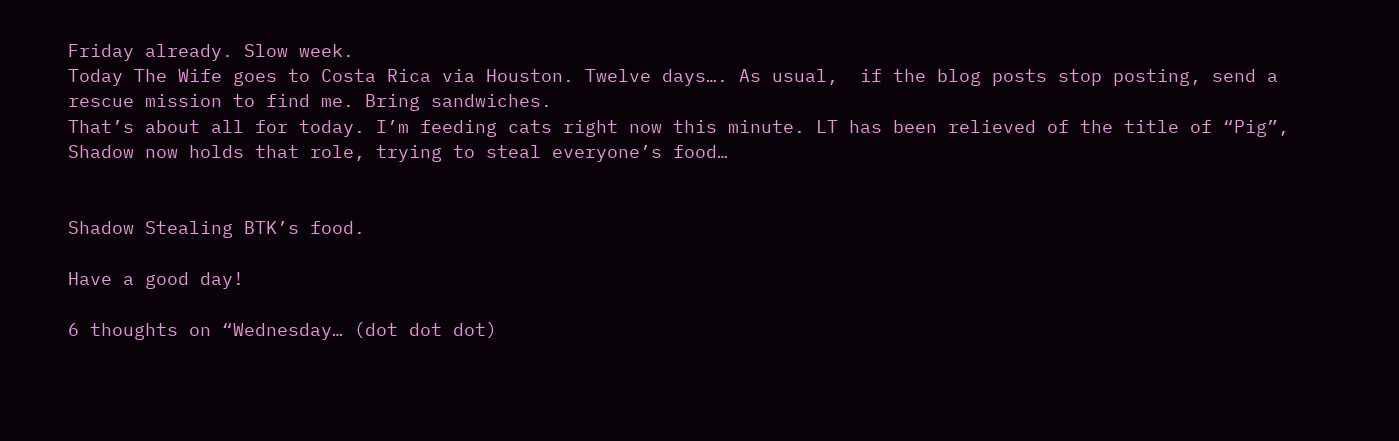Friday already. Slow week.
Today The Wife goes to Costa Rica via Houston. Twelve days…. As usual,  if the blog posts stop posting, send a rescue mission to find me. Bring sandwiches.
That’s about all for today. I’m feeding cats right now this minute. LT has been relieved of the title of “Pig”, Shadow now holds that role, trying to steal everyone’s food…


Shadow Stealing BTK’s food.

Have a good day!

6 thoughts on “Wednesday… (dot dot dot)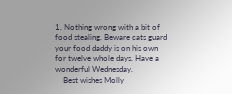1. Nothing wrong with a bit of food stealing. Beware cats guard your food daddy is on his own for twelve whole days. Have a wonderful Wednesday.
    Best wishes Molly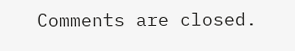Comments are closed.